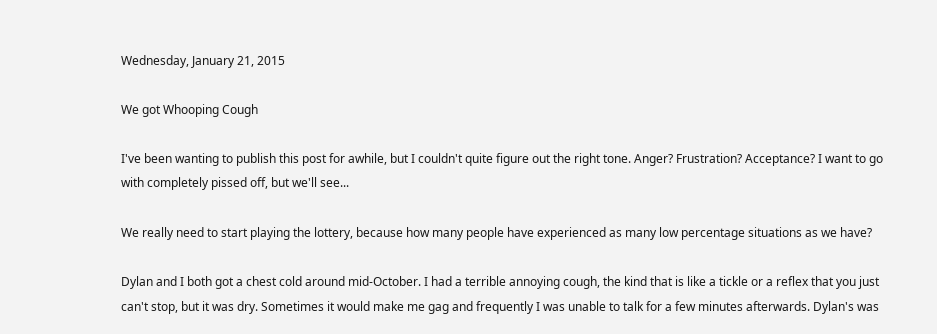Wednesday, January 21, 2015

We got Whooping Cough

I've been wanting to publish this post for awhile, but I couldn't quite figure out the right tone. Anger? Frustration? Acceptance? I want to go with completely pissed off, but we'll see...

We really need to start playing the lottery, because how many people have experienced as many low percentage situations as we have?

Dylan and I both got a chest cold around mid-October. I had a terrible annoying cough, the kind that is like a tickle or a reflex that you just can't stop, but it was dry. Sometimes it would make me gag and frequently I was unable to talk for a few minutes afterwards. Dylan's was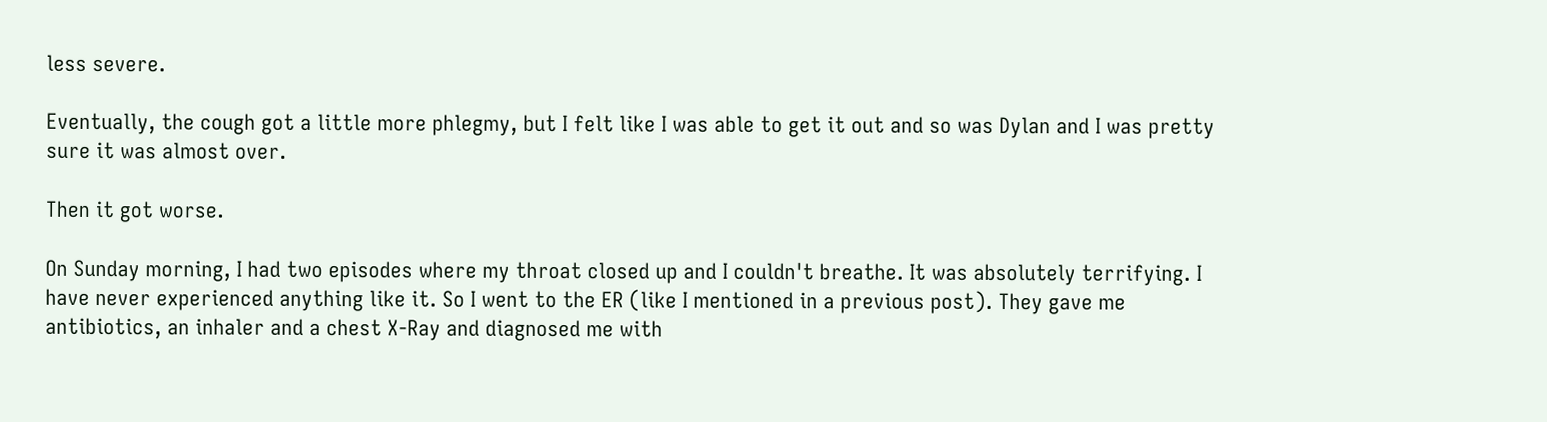less severe.

Eventually, the cough got a little more phlegmy, but I felt like I was able to get it out and so was Dylan and I was pretty sure it was almost over.

Then it got worse.

On Sunday morning, I had two episodes where my throat closed up and I couldn't breathe. It was absolutely terrifying. I have never experienced anything like it. So I went to the ER (like I mentioned in a previous post). They gave me antibiotics, an inhaler and a chest X-Ray and diagnosed me with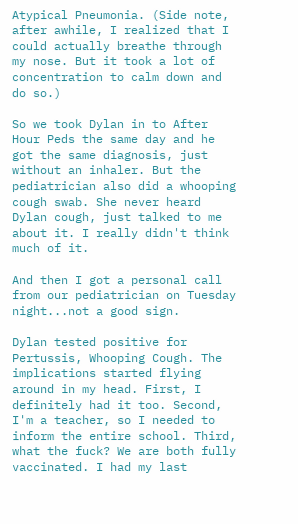Atypical Pneumonia. (Side note, after awhile, I realized that I could actually breathe through my nose. But it took a lot of concentration to calm down and do so.)

So we took Dylan in to After Hour Peds the same day and he got the same diagnosis, just without an inhaler. But the pediatrician also did a whooping cough swab. She never heard Dylan cough, just talked to me about it. I really didn't think much of it.

And then I got a personal call from our pediatrician on Tuesday night...not a good sign.

Dylan tested positive for Pertussis, Whooping Cough. The implications started flying around in my head. First, I definitely had it too. Second, I'm a teacher, so I needed to inform the entire school. Third, what the fuck? We are both fully vaccinated. I had my last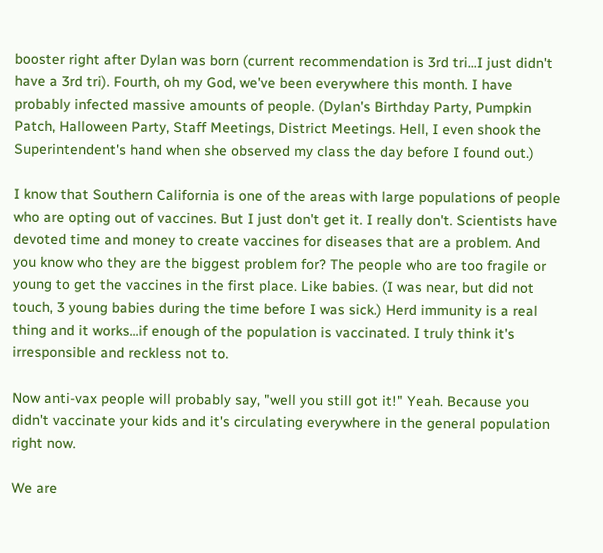booster right after Dylan was born (current recommendation is 3rd tri...I just didn't have a 3rd tri). Fourth, oh my God, we've been everywhere this month. I have probably infected massive amounts of people. (Dylan's Birthday Party, Pumpkin Patch, Halloween Party, Staff Meetings, District Meetings. Hell, I even shook the Superintendent's hand when she observed my class the day before I found out.)

I know that Southern California is one of the areas with large populations of people who are opting out of vaccines. But I just don't get it. I really don't. Scientists have devoted time and money to create vaccines for diseases that are a problem. And you know who they are the biggest problem for? The people who are too fragile or young to get the vaccines in the first place. Like babies. (I was near, but did not touch, 3 young babies during the time before I was sick.) Herd immunity is a real thing and it works...if enough of the population is vaccinated. I truly think it's irresponsible and reckless not to.

Now anti-vax people will probably say, "well you still got it!" Yeah. Because you didn't vaccinate your kids and it's circulating everywhere in the general population right now.

We are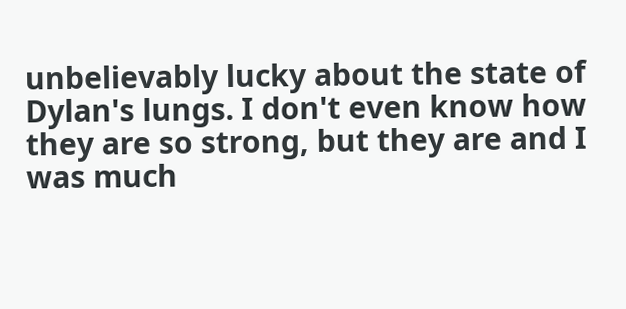unbelievably lucky about the state of Dylan's lungs. I don't even know how they are so strong, but they are and I was much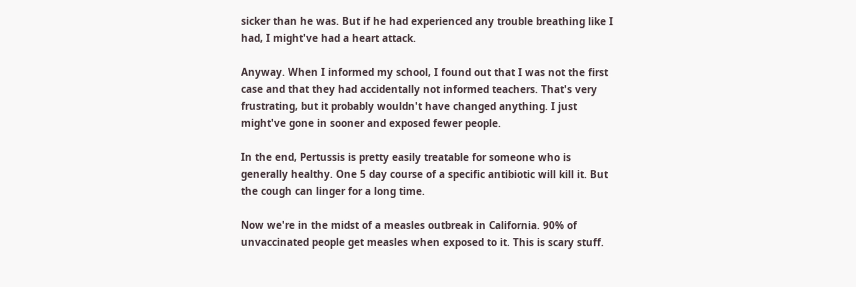sicker than he was. But if he had experienced any trouble breathing like I had, I might've had a heart attack.

Anyway. When I informed my school, I found out that I was not the first case and that they had accidentally not informed teachers. That's very frustrating, but it probably wouldn't have changed anything. I just might've gone in sooner and exposed fewer people.

In the end, Pertussis is pretty easily treatable for someone who is generally healthy. One 5 day course of a specific antibiotic will kill it. But the cough can linger for a long time.

Now we're in the midst of a measles outbreak in California. 90% of unvaccinated people get measles when exposed to it. This is scary stuff.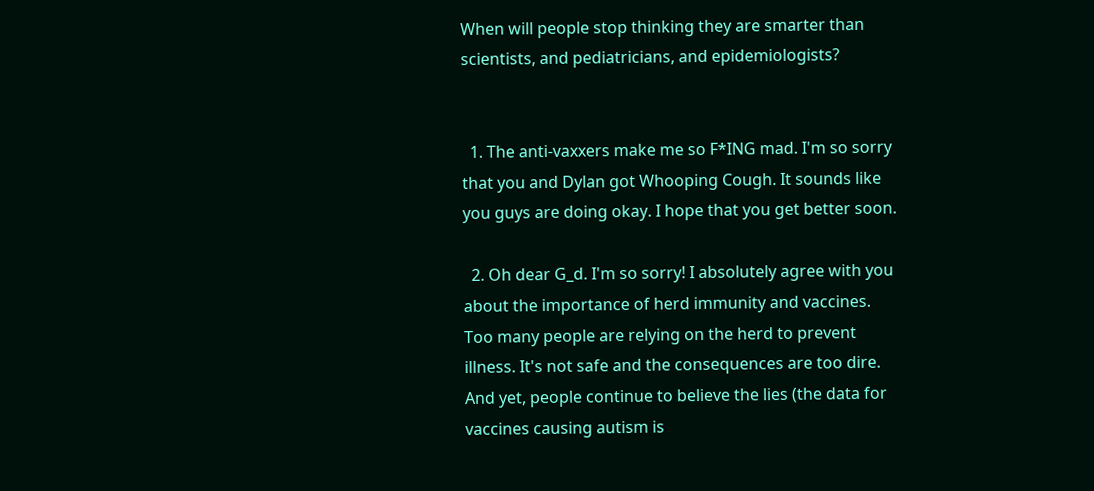When will people stop thinking they are smarter than scientists, and pediatricians, and epidemiologists?


  1. The anti-vaxxers make me so F*ING mad. I'm so sorry that you and Dylan got Whooping Cough. It sounds like you guys are doing okay. I hope that you get better soon.

  2. Oh dear G_d. I'm so sorry! I absolutely agree with you about the importance of herd immunity and vaccines. Too many people are relying on the herd to prevent illness. It's not safe and the consequences are too dire. And yet, people continue to believe the lies (the data for vaccines causing autism is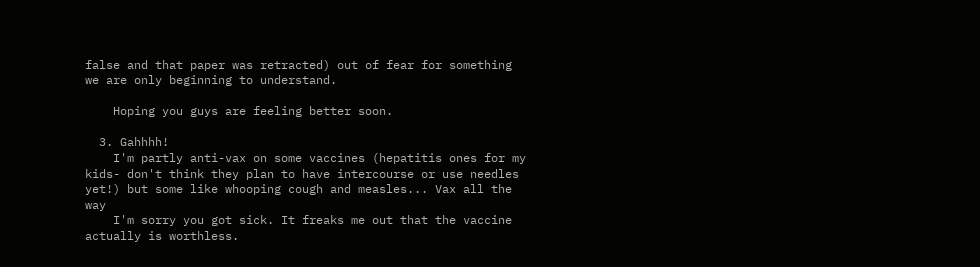false and that paper was retracted) out of fear for something we are only beginning to understand.

    Hoping you guys are feeling better soon.

  3. Gahhhh!
    I'm partly anti-vax on some vaccines (hepatitis ones for my kids- don't think they plan to have intercourse or use needles yet!) but some like whooping cough and measles... Vax all the way
    I'm sorry you got sick. It freaks me out that the vaccine actually is worthless.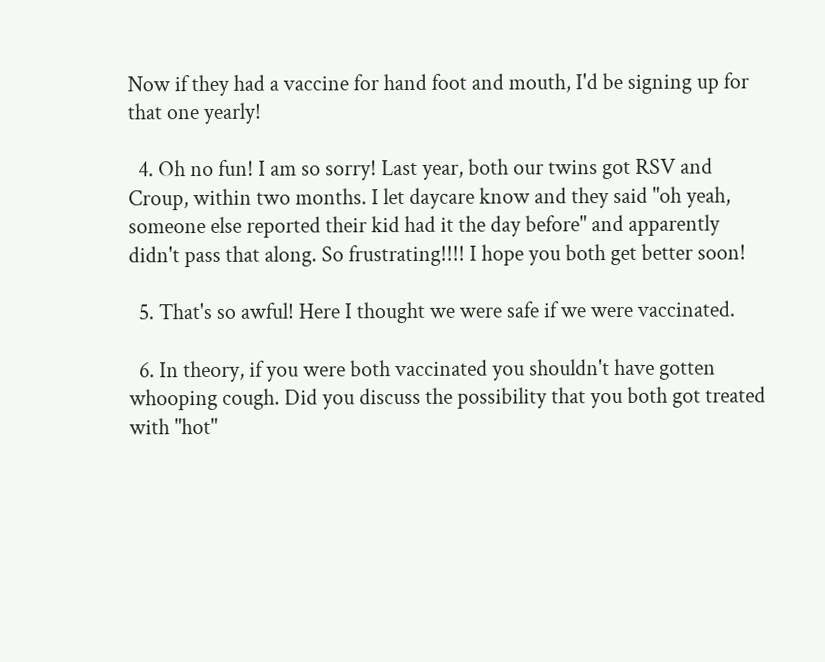Now if they had a vaccine for hand foot and mouth, I'd be signing up for that one yearly!

  4. Oh no fun! I am so sorry! Last year, both our twins got RSV and Croup, within two months. I let daycare know and they said "oh yeah, someone else reported their kid had it the day before" and apparently didn't pass that along. So frustrating!!!! I hope you both get better soon!

  5. That's so awful! Here I thought we were safe if we were vaccinated.

  6. In theory, if you were both vaccinated you shouldn't have gotten whooping cough. Did you discuss the possibility that you both got treated with "hot"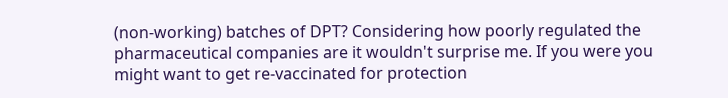(non-working) batches of DPT? Considering how poorly regulated the pharmaceutical companies are it wouldn't surprise me. If you were you might want to get re-vaccinated for protection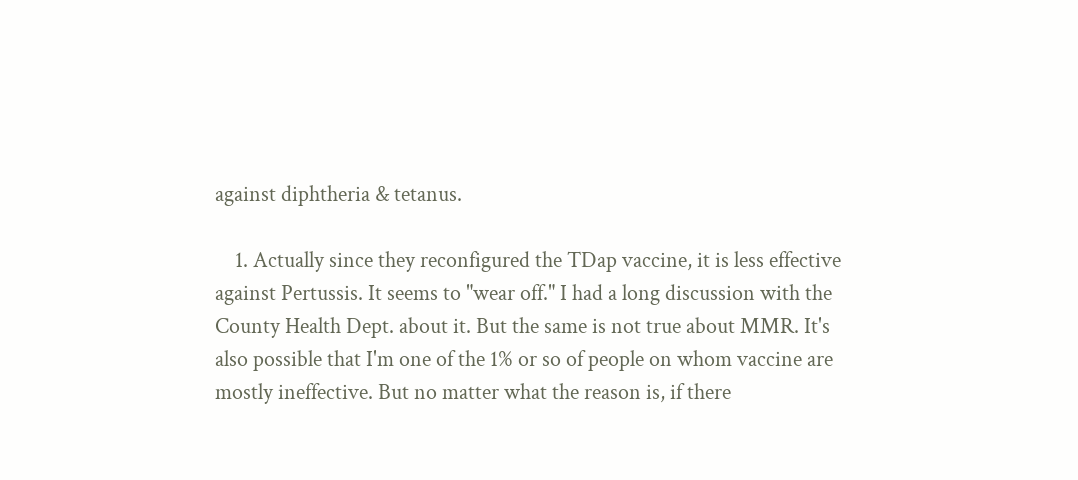against diphtheria & tetanus.

    1. Actually since they reconfigured the TDap vaccine, it is less effective against Pertussis. It seems to "wear off." I had a long discussion with the County Health Dept. about it. But the same is not true about MMR. It's also possible that I'm one of the 1% or so of people on whom vaccine are mostly ineffective. But no matter what the reason is, if there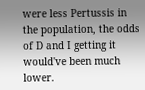were less Pertussis in the population, the odds of D and I getting it would've been much lower.